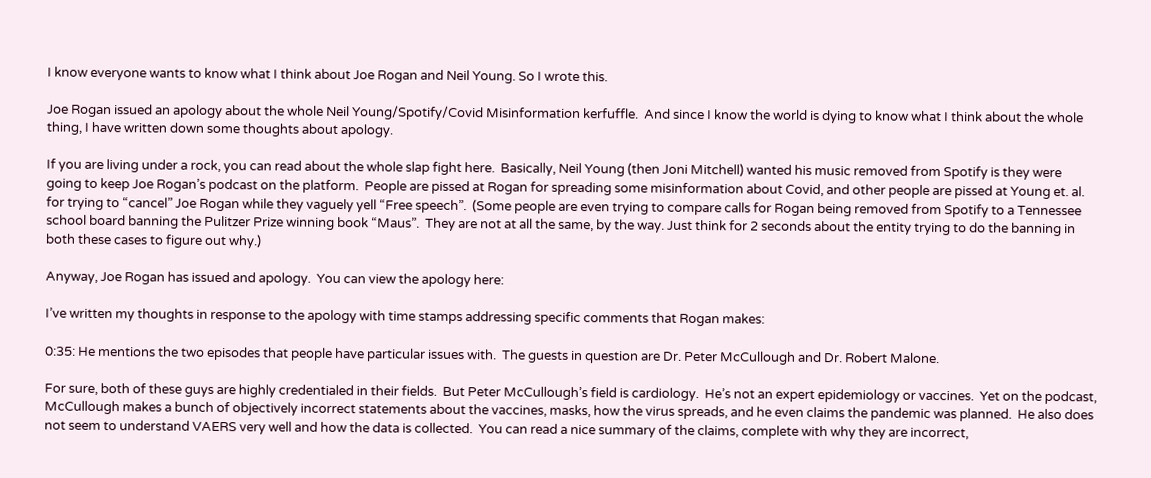I know everyone wants to know what I think about Joe Rogan and Neil Young. So I wrote this.

Joe Rogan issued an apology about the whole Neil Young/Spotify/Covid Misinformation kerfuffle.  And since I know the world is dying to know what I think about the whole thing, I have written down some thoughts about apology.

If you are living under a rock, you can read about the whole slap fight here.  Basically, Neil Young (then Joni Mitchell) wanted his music removed from Spotify is they were going to keep Joe Rogan’s podcast on the platform.  People are pissed at Rogan for spreading some misinformation about Covid, and other people are pissed at Young et. al. for trying to “cancel” Joe Rogan while they vaguely yell “Free speech”.  (Some people are even trying to compare calls for Rogan being removed from Spotify to a Tennessee school board banning the Pulitzer Prize winning book “Maus”.  They are not at all the same, by the way. Just think for 2 seconds about the entity trying to do the banning in both these cases to figure out why.)

Anyway, Joe Rogan has issued and apology.  You can view the apology here:

I’ve written my thoughts in response to the apology with time stamps addressing specific comments that Rogan makes:

0:35: He mentions the two episodes that people have particular issues with.  The guests in question are Dr. Peter McCullough and Dr. Robert Malone.

For sure, both of these guys are highly credentialed in their fields.  But Peter McCullough’s field is cardiology.  He’s not an expert epidemiology or vaccines.  Yet on the podcast, McCullough makes a bunch of objectively incorrect statements about the vaccines, masks, how the virus spreads, and he even claims the pandemic was planned.  He also does not seem to understand VAERS very well and how the data is collected.  You can read a nice summary of the claims, complete with why they are incorrect,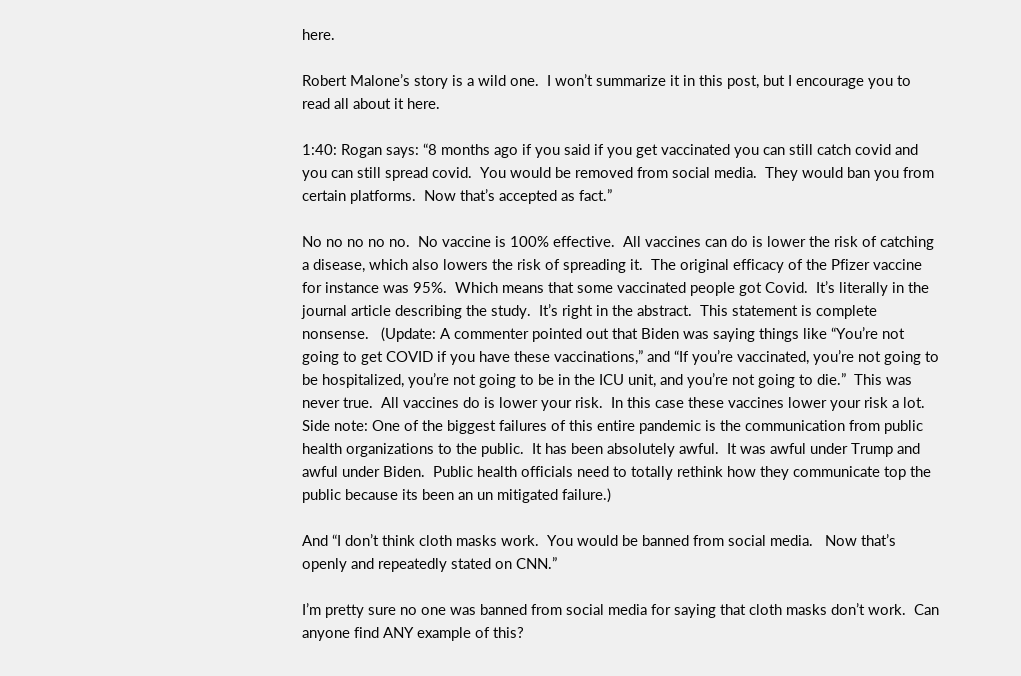here.

Robert Malone’s story is a wild one.  I won’t summarize it in this post, but I encourage you to read all about it here.

1:40: Rogan says: “8 months ago if you said if you get vaccinated you can still catch covid and you can still spread covid.  You would be removed from social media.  They would ban you from certain platforms.  Now that’s accepted as fact.”

No no no no no.  No vaccine is 100% effective.  All vaccines can do is lower the risk of catching a disease, which also lowers the risk of spreading it.  The original efficacy of the Pfizer vaccine for instance was 95%.  Which means that some vaccinated people got Covid.  It’s literally in the journal article describing the study.  It’s right in the abstract.  This statement is complete nonsense.   (Update: A commenter pointed out that Biden was saying things like “You’re not going to get COVID if you have these vaccinations,” and “If you’re vaccinated, you’re not going to be hospitalized, you’re not going to be in the ICU unit, and you’re not going to die.”  This was never true.  All vaccines do is lower your risk.  In this case these vaccines lower your risk a lot.  Side note: One of the biggest failures of this entire pandemic is the communication from public health organizations to the public.  It has been absolutely awful.  It was awful under Trump and awful under Biden.  Public health officials need to totally rethink how they communicate top the public because its been an un mitigated failure.)

And “I don’t think cloth masks work.  You would be banned from social media.   Now that’s openly and repeatedly stated on CNN.”

I’m pretty sure no one was banned from social media for saying that cloth masks don’t work.  Can anyone find ANY example of this?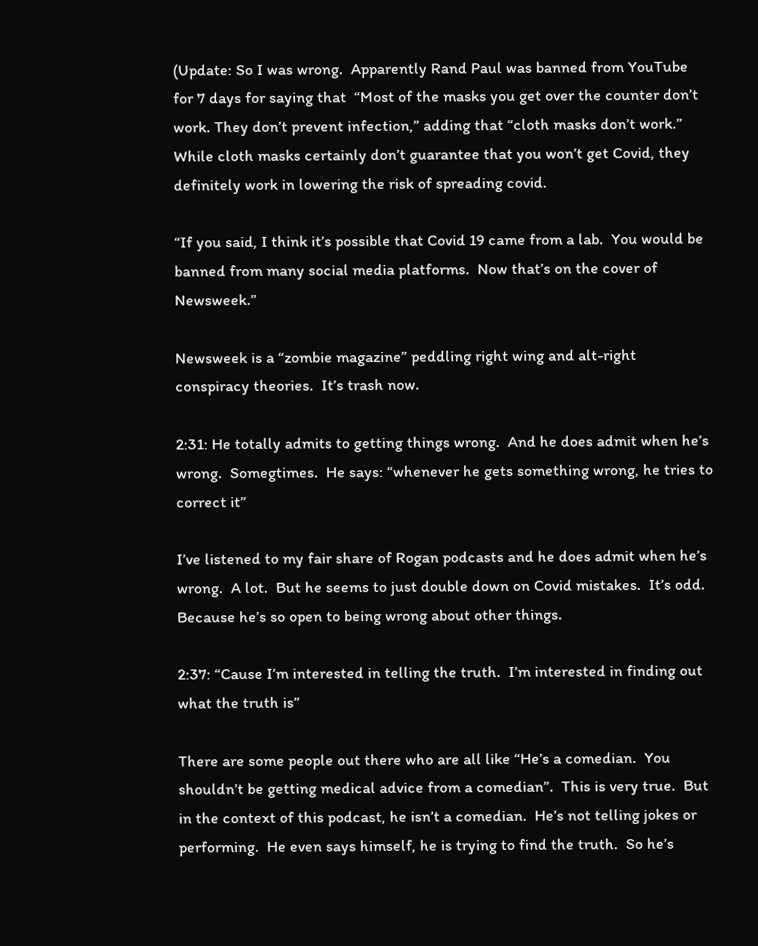(Update: So I was wrong.  Apparently Rand Paul was banned from YouTube for 7 days for saying that  “Most of the masks you get over the counter don’t work. They don’t prevent infection,” adding that “cloth masks don’t work.”  While cloth masks certainly don’t guarantee that you won’t get Covid, they definitely work in lowering the risk of spreading covid.

“If you said, I think it’s possible that Covid 19 came from a lab.  You would be banned from many social media platforms.  Now that’s on the cover of Newsweek.”

Newsweek is a “zombie magazine” peddling right wing and alt-right conspiracy theories.  It’s trash now.

2:31: He totally admits to getting things wrong.  And he does admit when he’s wrong.  Somegtimes.  He says: “whenever he gets something wrong, he tries to correct it”

I’ve listened to my fair share of Rogan podcasts and he does admit when he’s wrong.  A lot.  But he seems to just double down on Covid mistakes.  It’s odd.  Because he’s so open to being wrong about other things.

2:37: “Cause I’m interested in telling the truth.  I’m interested in finding out what the truth is”

There are some people out there who are all like “He’s a comedian.  You shouldn’t be getting medical advice from a comedian”.  This is very true.  But in the context of this podcast, he isn’t a comedian.  He’s not telling jokes or performing.  He even says himself, he is trying to find the truth.  So he’s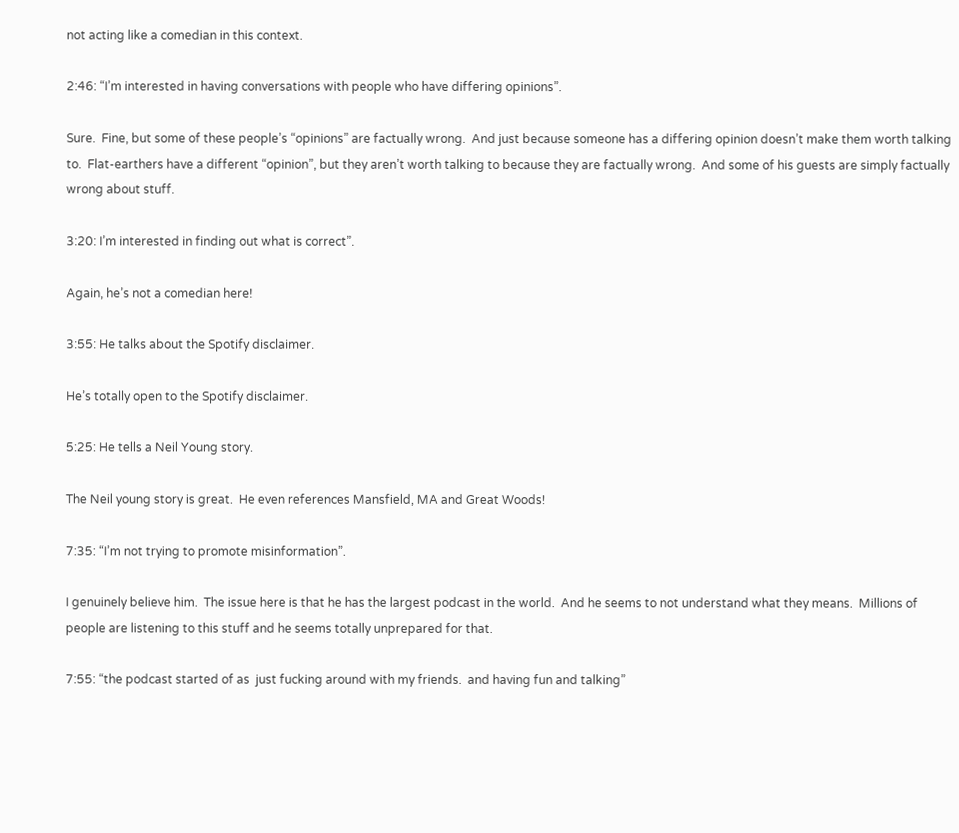not acting like a comedian in this context.

2:46: “I’m interested in having conversations with people who have differing opinions”.

Sure.  Fine, but some of these people’s “opinions” are factually wrong.  And just because someone has a differing opinion doesn’t make them worth talking to.  Flat-earthers have a different “opinion”, but they aren’t worth talking to because they are factually wrong.  And some of his guests are simply factually wrong about stuff.

3:20: I’m interested in finding out what is correct”.

Again, he’s not a comedian here!

3:55: He talks about the Spotify disclaimer.

He’s totally open to the Spotify disclaimer.

5:25: He tells a Neil Young story.

The Neil young story is great.  He even references Mansfield, MA and Great Woods!

7:35: “I’m not trying to promote misinformation”.

I genuinely believe him.  The issue here is that he has the largest podcast in the world.  And he seems to not understand what they means.  Millions of people are listening to this stuff and he seems totally unprepared for that.

7:55: “the podcast started of as  just fucking around with my friends.  and having fun and talking”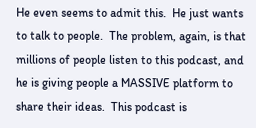He even seems to admit this.  He just wants to talk to people.  The problem, again, is that millions of people listen to this podcast, and he is giving people a MASSIVE platform to share their ideas.  This podcast is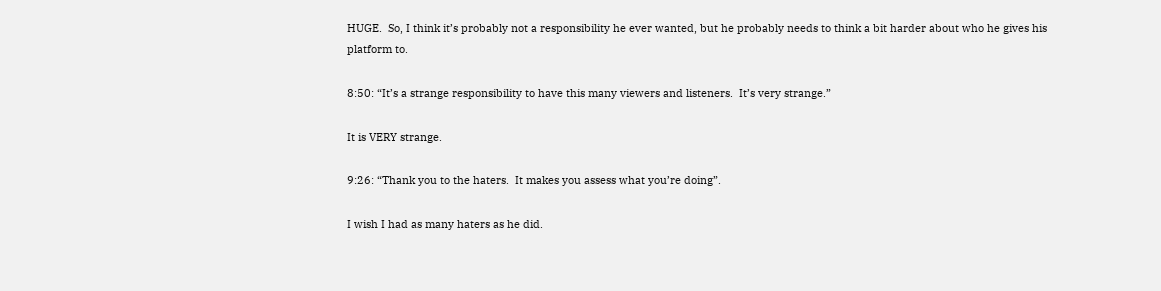HUGE.  So, I think it’s probably not a responsibility he ever wanted, but he probably needs to think a bit harder about who he gives his platform to.

8:50: “It’s a strange responsibility to have this many viewers and listeners.  It’s very strange.”

It is VERY strange.

9:26: “Thank you to the haters.  It makes you assess what you’re doing”.

I wish I had as many haters as he did.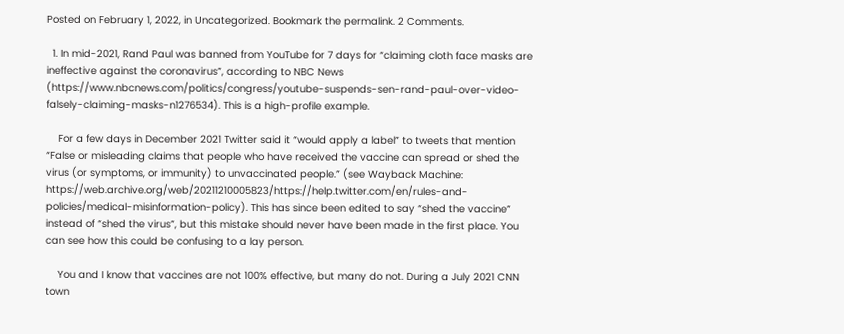Posted on February 1, 2022, in Uncategorized. Bookmark the permalink. 2 Comments.

  1. In mid-2021, Rand Paul was banned from YouTube for 7 days for “claiming cloth face masks are ineffective against the coronavirus”, according to NBC News (https://www.nbcnews.com/politics/congress/youtube-suspends-sen-rand-paul-over-video-falsely-claiming-masks-n1276534). This is a high-profile example.

    For a few days in December 2021 Twitter said it “would apply a label” to tweets that mention “False or misleading claims that people who have received the vaccine can spread or shed the virus (or symptoms, or immunity) to unvaccinated people.” (see Wayback Machine: https://web.archive.org/web/20211210005823/https://help.twitter.com/en/rules-and-policies/medical-misinformation-policy). This has since been edited to say “shed the vaccine” instead of “shed the virus”, but this mistake should never have been made in the first place. You can see how this could be confusing to a lay person.

    You and I know that vaccines are not 100% effective, but many do not. During a July 2021 CNN town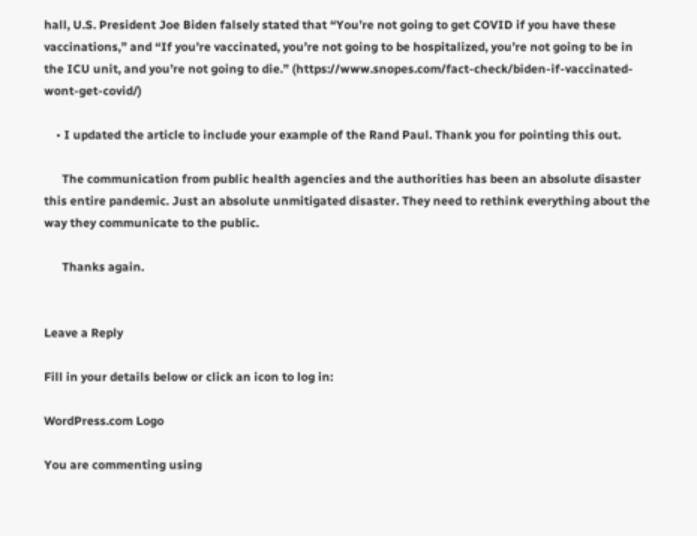hall, U.S. President Joe Biden falsely stated that “You’re not going to get COVID if you have these vaccinations,” and “If you’re vaccinated, you’re not going to be hospitalized, you’re not going to be in the ICU unit, and you’re not going to die.” (https://www.snopes.com/fact-check/biden-if-vaccinated-wont-get-covid/)

    • I updated the article to include your example of the Rand Paul. Thank you for pointing this out.

      The communication from public health agencies and the authorities has been an absolute disaster this entire pandemic. Just an absolute unmitigated disaster. They need to rethink everything about the way they communicate to the public.

      Thanks again.


Leave a Reply

Fill in your details below or click an icon to log in:

WordPress.com Logo

You are commenting using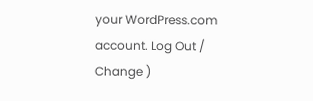your WordPress.com account. Log Out /  Change )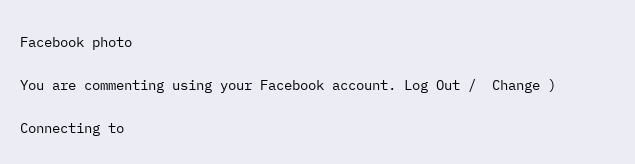Facebook photo

You are commenting using your Facebook account. Log Out /  Change )

Connecting to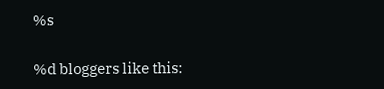%s

%d bloggers like this: